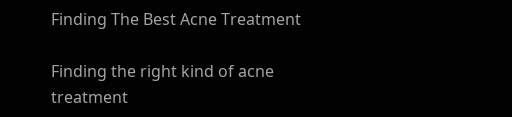Finding The Best Acne Treatment

Finding the right kind of acne treatment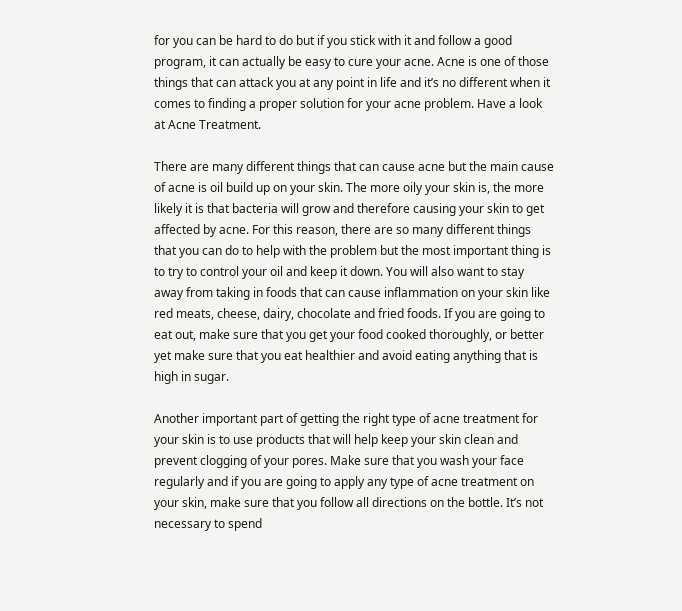for you can be hard to do but if you stick with it and follow a good program, it can actually be easy to cure your acne. Acne is one of those things that can attack you at any point in life and it’s no different when it comes to finding a proper solution for your acne problem. Have a look at Acne Treatment.

There are many different things that can cause acne but the main cause of acne is oil build up on your skin. The more oily your skin is, the more likely it is that bacteria will grow and therefore causing your skin to get affected by acne. For this reason, there are so many different things that you can do to help with the problem but the most important thing is to try to control your oil and keep it down. You will also want to stay away from taking in foods that can cause inflammation on your skin like red meats, cheese, dairy, chocolate and fried foods. If you are going to eat out, make sure that you get your food cooked thoroughly, or better yet make sure that you eat healthier and avoid eating anything that is high in sugar.

Another important part of getting the right type of acne treatment for your skin is to use products that will help keep your skin clean and prevent clogging of your pores. Make sure that you wash your face regularly and if you are going to apply any type of acne treatment on your skin, make sure that you follow all directions on the bottle. It’s not necessary to spend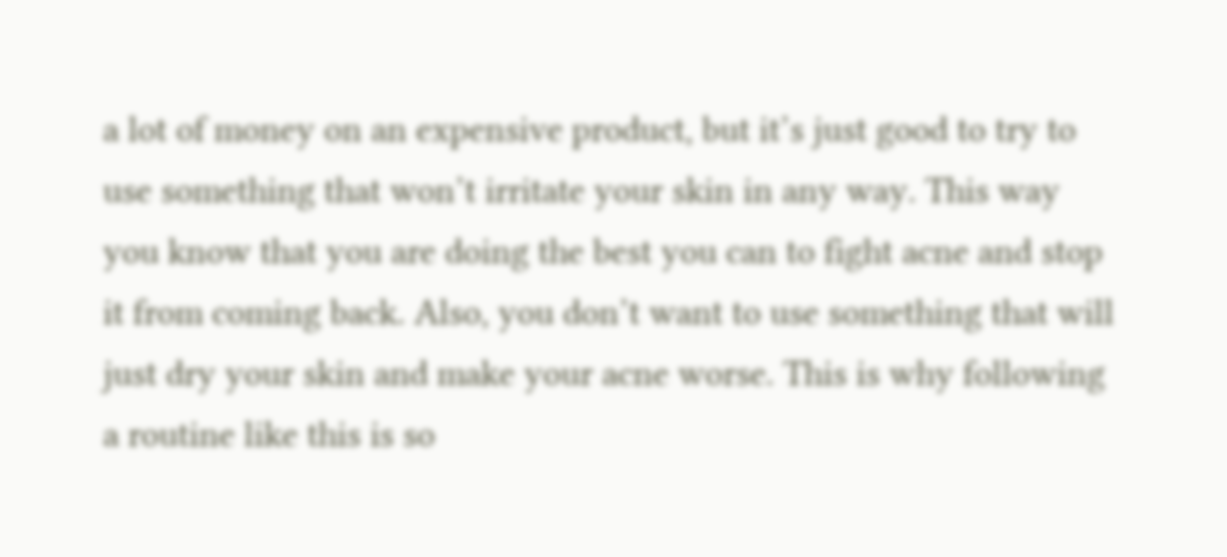a lot of money on an expensive product, but it’s just good to try to use something that won’t irritate your skin in any way. This way you know that you are doing the best you can to fight acne and stop it from coming back. Also, you don’t want to use something that will just dry your skin and make your acne worse. This is why following a routine like this is so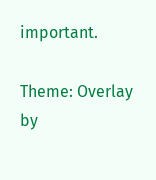important.

Theme: Overlay by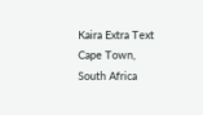Kaira Extra Text
Cape Town, South Africa